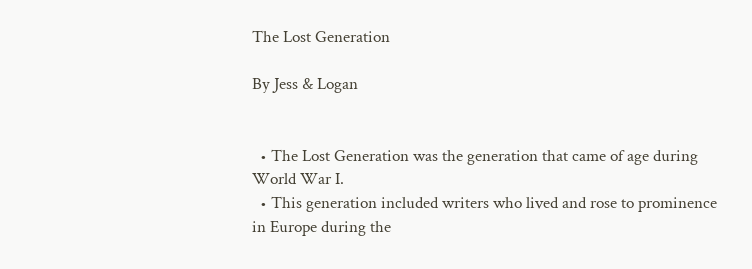The Lost Generation

By Jess & Logan


  • The Lost Generation was the generation that came of age during World War I.
  • This generation included writers who lived and rose to prominence in Europe during the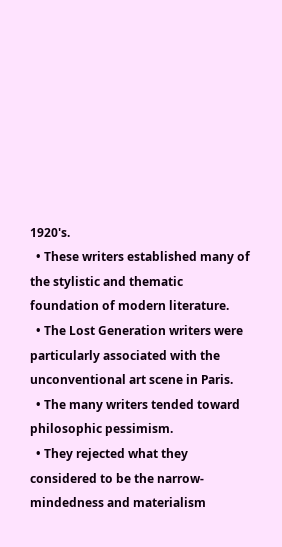1920's.
  • These writers established many of the stylistic and thematic foundation of modern literature.
  • The Lost Generation writers were particularly associated with the unconventional art scene in Paris.
  • The many writers tended toward philosophic pessimism.
  • They rejected what they considered to be the narrow- mindedness and materialism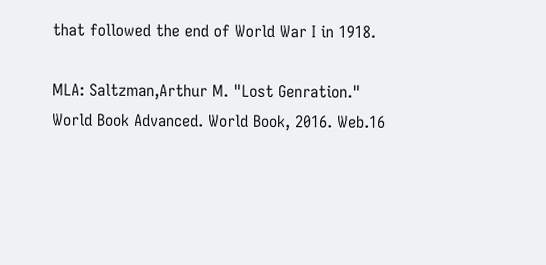that followed the end of World War I in 1918.

MLA: Saltzman,Arthur M. "Lost Genration." World Book Advanced. World Book, 2016. Web.16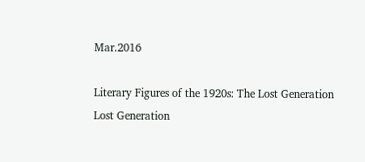Mar.2016

Literary Figures of the 1920s: The Lost Generation
Lost Generation